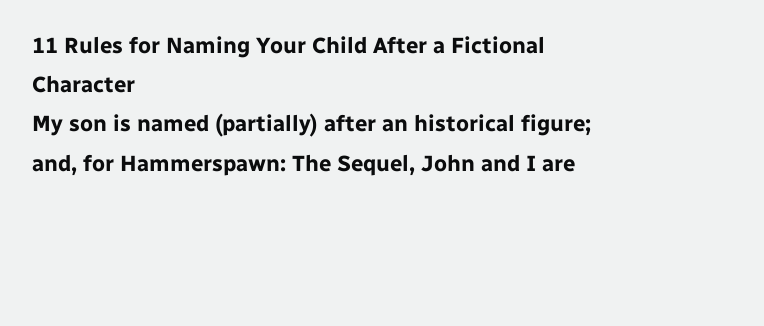11 Rules for Naming Your Child After a Fictional Character
My son is named (partially) after an historical figure; and, for Hammerspawn: The Sequel, John and I are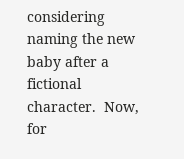considering naming the new baby after a fictional character.  Now, for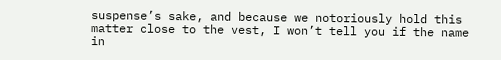suspense’s sake, and because we notoriously hold this matter close to the vest, I won’t tell you if the name in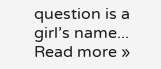question is a girl’s name... Read more »